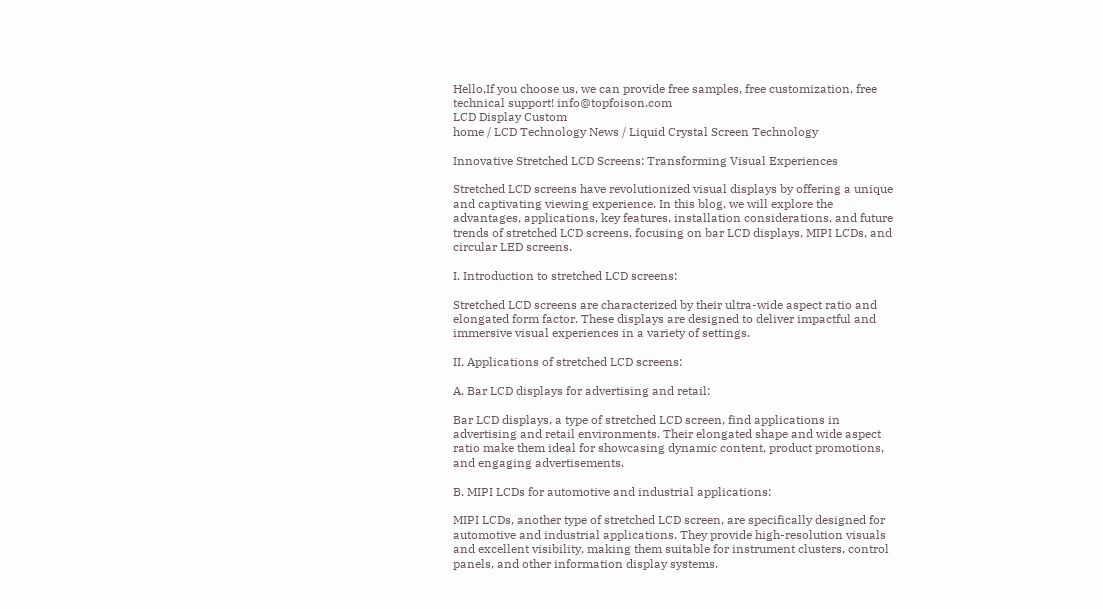Hello,If you choose us, we can provide free samples, free customization, free technical support! info@topfoison.com
LCD Display Custom
home / LCD Technology News / Liquid Crystal Screen Technology

Innovative Stretched LCD Screens: Transforming Visual Experiences

Stretched LCD screens have revolutionized visual displays by offering a unique and captivating viewing experience. In this blog, we will explore the advantages, applications, key features, installation considerations, and future trends of stretched LCD screens, focusing on bar LCD displays, MIPI LCDs, and circular LED screens.

I. Introduction to stretched LCD screens:

Stretched LCD screens are characterized by their ultra-wide aspect ratio and elongated form factor. These displays are designed to deliver impactful and immersive visual experiences in a variety of settings.

II. Applications of stretched LCD screens:

A. Bar LCD displays for advertising and retail:

Bar LCD displays, a type of stretched LCD screen, find applications in advertising and retail environments. Their elongated shape and wide aspect ratio make them ideal for showcasing dynamic content, product promotions, and engaging advertisements.

B. MIPI LCDs for automotive and industrial applications:

MIPI LCDs, another type of stretched LCD screen, are specifically designed for automotive and industrial applications. They provide high-resolution visuals and excellent visibility, making them suitable for instrument clusters, control panels, and other information display systems.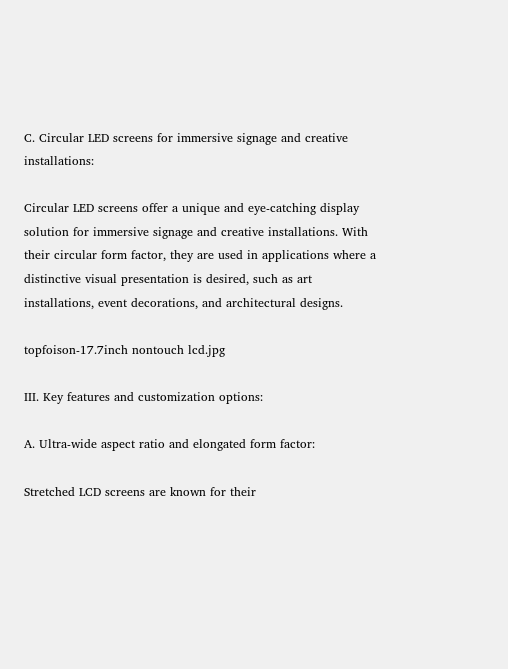C. Circular LED screens for immersive signage and creative installations:

Circular LED screens offer a unique and eye-catching display solution for immersive signage and creative installations. With their circular form factor, they are used in applications where a distinctive visual presentation is desired, such as art installations, event decorations, and architectural designs.

topfoison-17.7inch nontouch lcd.jpg

III. Key features and customization options:

A. Ultra-wide aspect ratio and elongated form factor:

Stretched LCD screens are known for their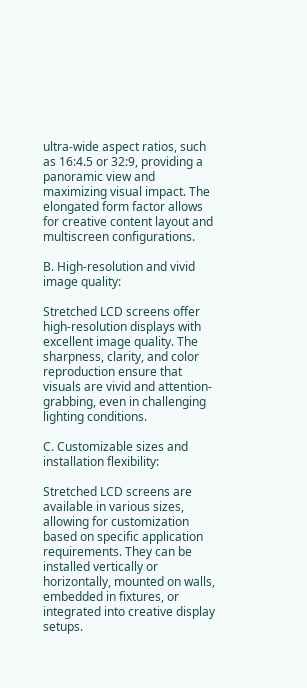ultra-wide aspect ratios, such as 16:4.5 or 32:9, providing a panoramic view and maximizing visual impact. The elongated form factor allows for creative content layout and multiscreen configurations.

B. High-resolution and vivid image quality:

Stretched LCD screens offer high-resolution displays with excellent image quality. The sharpness, clarity, and color reproduction ensure that visuals are vivid and attention-grabbing, even in challenging lighting conditions.

C. Customizable sizes and installation flexibility:

Stretched LCD screens are available in various sizes, allowing for customization based on specific application requirements. They can be installed vertically or horizontally, mounted on walls, embedded in fixtures, or integrated into creative display setups.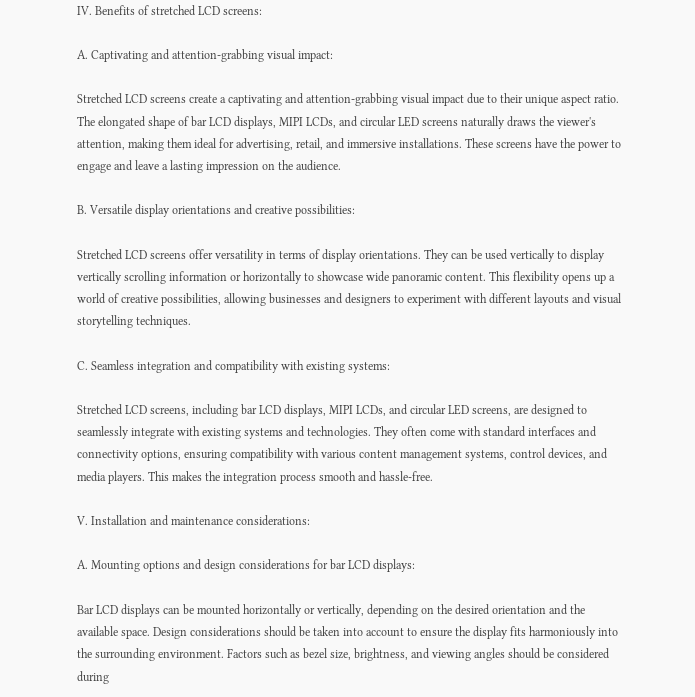IV. Benefits of stretched LCD screens:

A. Captivating and attention-grabbing visual impact:

Stretched LCD screens create a captivating and attention-grabbing visual impact due to their unique aspect ratio. The elongated shape of bar LCD displays, MIPI LCDs, and circular LED screens naturally draws the viewer's attention, making them ideal for advertising, retail, and immersive installations. These screens have the power to engage and leave a lasting impression on the audience.

B. Versatile display orientations and creative possibilities:

Stretched LCD screens offer versatility in terms of display orientations. They can be used vertically to display vertically scrolling information or horizontally to showcase wide panoramic content. This flexibility opens up a world of creative possibilities, allowing businesses and designers to experiment with different layouts and visual storytelling techniques.

C. Seamless integration and compatibility with existing systems:

Stretched LCD screens, including bar LCD displays, MIPI LCDs, and circular LED screens, are designed to seamlessly integrate with existing systems and technologies. They often come with standard interfaces and connectivity options, ensuring compatibility with various content management systems, control devices, and media players. This makes the integration process smooth and hassle-free.

V. Installation and maintenance considerations:

A. Mounting options and design considerations for bar LCD displays:

Bar LCD displays can be mounted horizontally or vertically, depending on the desired orientation and the available space. Design considerations should be taken into account to ensure the display fits harmoniously into the surrounding environment. Factors such as bezel size, brightness, and viewing angles should be considered during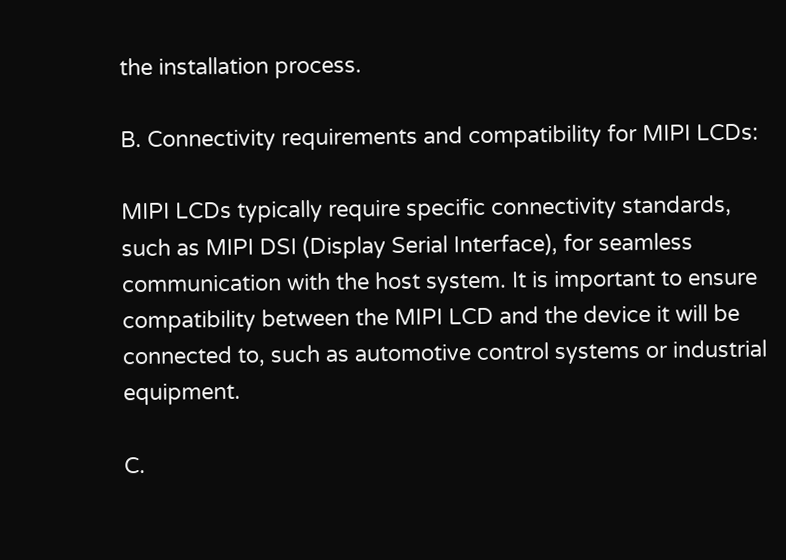the installation process.

B. Connectivity requirements and compatibility for MIPI LCDs:

MIPI LCDs typically require specific connectivity standards, such as MIPI DSI (Display Serial Interface), for seamless communication with the host system. It is important to ensure compatibility between the MIPI LCD and the device it will be connected to, such as automotive control systems or industrial equipment.

C.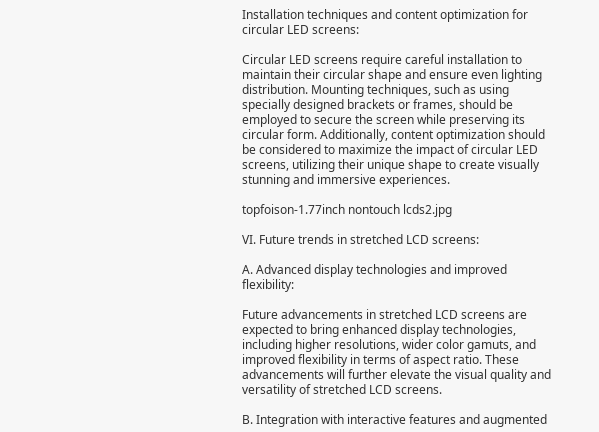Installation techniques and content optimization for circular LED screens:

Circular LED screens require careful installation to maintain their circular shape and ensure even lighting distribution. Mounting techniques, such as using specially designed brackets or frames, should be employed to secure the screen while preserving its circular form. Additionally, content optimization should be considered to maximize the impact of circular LED screens, utilizing their unique shape to create visually stunning and immersive experiences.

topfoison-1.77inch nontouch lcds2.jpg

VI. Future trends in stretched LCD screens:

A. Advanced display technologies and improved flexibility:

Future advancements in stretched LCD screens are expected to bring enhanced display technologies, including higher resolutions, wider color gamuts, and improved flexibility in terms of aspect ratio. These advancements will further elevate the visual quality and versatility of stretched LCD screens.

B. Integration with interactive features and augmented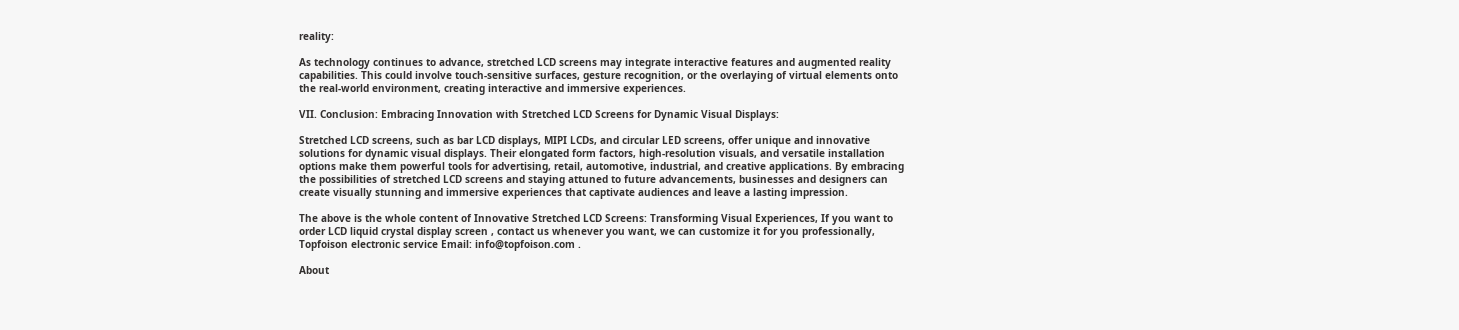reality:

As technology continues to advance, stretched LCD screens may integrate interactive features and augmented reality capabilities. This could involve touch-sensitive surfaces, gesture recognition, or the overlaying of virtual elements onto the real-world environment, creating interactive and immersive experiences.

VII. Conclusion: Embracing Innovation with Stretched LCD Screens for Dynamic Visual Displays:

Stretched LCD screens, such as bar LCD displays, MIPI LCDs, and circular LED screens, offer unique and innovative solutions for dynamic visual displays. Their elongated form factors, high-resolution visuals, and versatile installation options make them powerful tools for advertising, retail, automotive, industrial, and creative applications. By embracing the possibilities of stretched LCD screens and staying attuned to future advancements, businesses and designers can create visually stunning and immersive experiences that captivate audiences and leave a lasting impression.

The above is the whole content of Innovative Stretched LCD Screens: Transforming Visual Experiences, If you want to order LCD liquid crystal display screen , contact us whenever you want, we can customize it for you professionally, Topfoison electronic service Email: info@topfoison.com .

About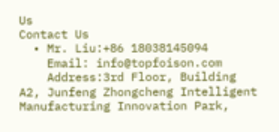Us
Contact Us
  • Mr. Liu:+86 18038145094
    Email: info@topfoison.com
    Address:3rd Floor, Building A2, Junfeng Zhongcheng Intelligent Manufacturing Innovation Park,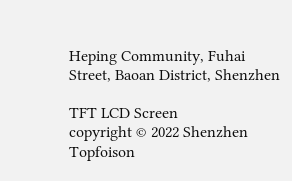Heping Community, Fuhai Street, Baoan District, Shenzhen

TFT LCD Screen
copyright © 2022 Shenzhen Topfoison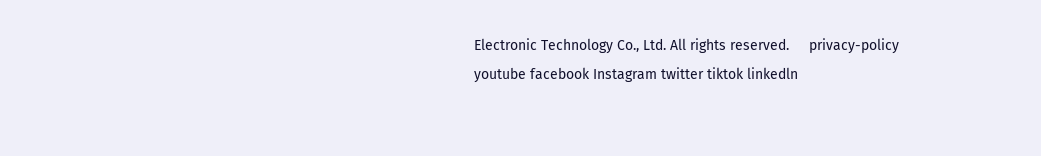Electronic Technology Co., Ltd. All rights reserved.     privacy-policy
youtube facebook Instagram twitter tiktok linkedln